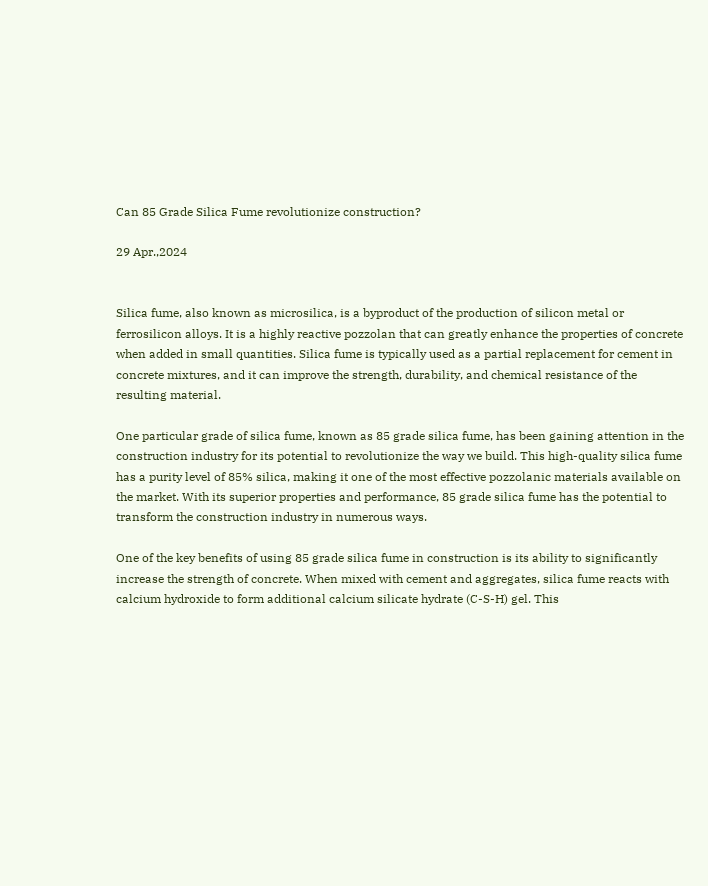Can 85 Grade Silica Fume revolutionize construction?

29 Apr.,2024


Silica fume, also known as microsilica, is a byproduct of the production of silicon metal or ferrosilicon alloys. It is a highly reactive pozzolan that can greatly enhance the properties of concrete when added in small quantities. Silica fume is typically used as a partial replacement for cement in concrete mixtures, and it can improve the strength, durability, and chemical resistance of the resulting material.

One particular grade of silica fume, known as 85 grade silica fume, has been gaining attention in the construction industry for its potential to revolutionize the way we build. This high-quality silica fume has a purity level of 85% silica, making it one of the most effective pozzolanic materials available on the market. With its superior properties and performance, 85 grade silica fume has the potential to transform the construction industry in numerous ways.

One of the key benefits of using 85 grade silica fume in construction is its ability to significantly increase the strength of concrete. When mixed with cement and aggregates, silica fume reacts with calcium hydroxide to form additional calcium silicate hydrate (C-S-H) gel. This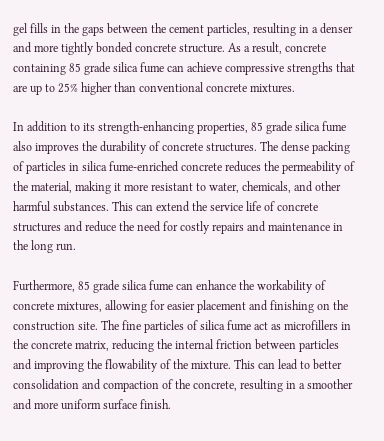gel fills in the gaps between the cement particles, resulting in a denser and more tightly bonded concrete structure. As a result, concrete containing 85 grade silica fume can achieve compressive strengths that are up to 25% higher than conventional concrete mixtures.

In addition to its strength-enhancing properties, 85 grade silica fume also improves the durability of concrete structures. The dense packing of particles in silica fume-enriched concrete reduces the permeability of the material, making it more resistant to water, chemicals, and other harmful substances. This can extend the service life of concrete structures and reduce the need for costly repairs and maintenance in the long run.

Furthermore, 85 grade silica fume can enhance the workability of concrete mixtures, allowing for easier placement and finishing on the construction site. The fine particles of silica fume act as microfillers in the concrete matrix, reducing the internal friction between particles and improving the flowability of the mixture. This can lead to better consolidation and compaction of the concrete, resulting in a smoother and more uniform surface finish.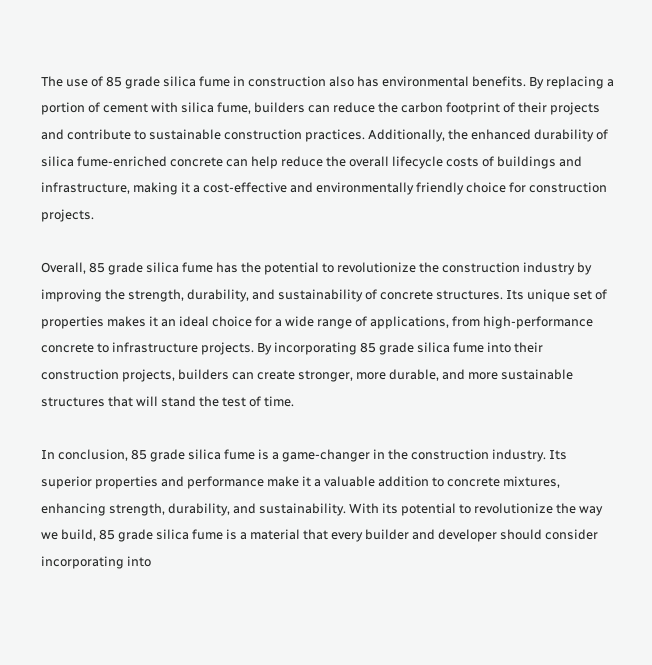The use of 85 grade silica fume in construction also has environmental benefits. By replacing a portion of cement with silica fume, builders can reduce the carbon footprint of their projects and contribute to sustainable construction practices. Additionally, the enhanced durability of silica fume-enriched concrete can help reduce the overall lifecycle costs of buildings and infrastructure, making it a cost-effective and environmentally friendly choice for construction projects.

Overall, 85 grade silica fume has the potential to revolutionize the construction industry by improving the strength, durability, and sustainability of concrete structures. Its unique set of properties makes it an ideal choice for a wide range of applications, from high-performance concrete to infrastructure projects. By incorporating 85 grade silica fume into their construction projects, builders can create stronger, more durable, and more sustainable structures that will stand the test of time.

In conclusion, 85 grade silica fume is a game-changer in the construction industry. Its superior properties and performance make it a valuable addition to concrete mixtures, enhancing strength, durability, and sustainability. With its potential to revolutionize the way we build, 85 grade silica fume is a material that every builder and developer should consider incorporating into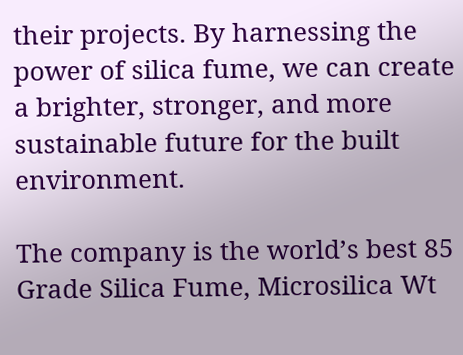their projects. By harnessing the power of silica fume, we can create a brighter, stronger, and more sustainable future for the built environment.

The company is the world’s best 85 Grade Silica Fume, Microsilica Wt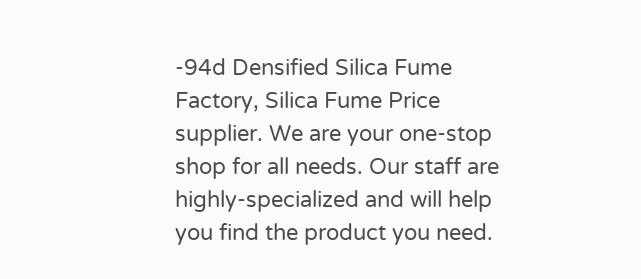-94d Densified Silica Fume Factory, Silica Fume Price supplier. We are your one-stop shop for all needs. Our staff are highly-specialized and will help you find the product you need.